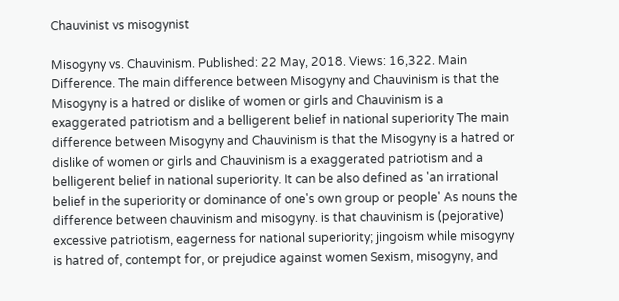Chauvinist vs misogynist

Misogyny vs. Chauvinism. Published: 22 May, 2018. Views: 16,322. Main Difference. The main difference between Misogyny and Chauvinism is that the Misogyny is a hatred or dislike of women or girls and Chauvinism is a exaggerated patriotism and a belligerent belief in national superiority The main difference between Misogyny and Chauvinism is that the Misogyny is a hatred or dislike of women or girls and Chauvinism is a exaggerated patriotism and a belligerent belief in national superiority. It can be also defined as 'an irrational belief in the superiority or dominance of one's own group or people' As nouns the difference between chauvinism and misogyny. is that chauvinism is (pejorative) excessive patriotism, eagerness for national superiority; jingoism while misogyny is hatred of, contempt for, or prejudice against women Sexism, misogyny, and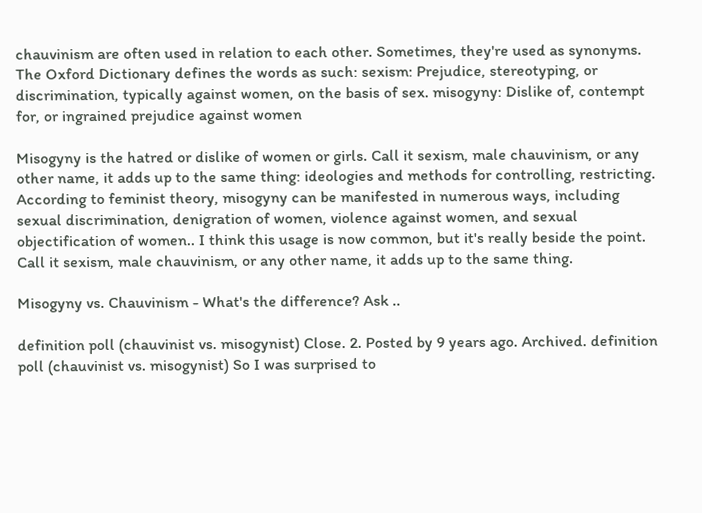chauvinism are often used in relation to each other. Sometimes, they're used as synonyms. The Oxford Dictionary defines the words as such: sexism: Prejudice, stereotyping, or discrimination, typically against women, on the basis of sex. misogyny: Dislike of, contempt for, or ingrained prejudice against women

Misogyny is the hatred or dislike of women or girls. Call it sexism, male chauvinism, or any other name, it adds up to the same thing: ideologies and methods for controlling, restricting. According to feminist theory, misogyny can be manifested in numerous ways, including sexual discrimination, denigration of women, violence against women, and sexual objectification of women.. I think this usage is now common, but it's really beside the point. Call it sexism, male chauvinism, or any other name, it adds up to the same thing.

Misogyny vs. Chauvinism - What's the difference? Ask ..

definition poll (chauvinist vs. misogynist) Close. 2. Posted by 9 years ago. Archived. definition poll (chauvinist vs. misogynist) So I was surprised to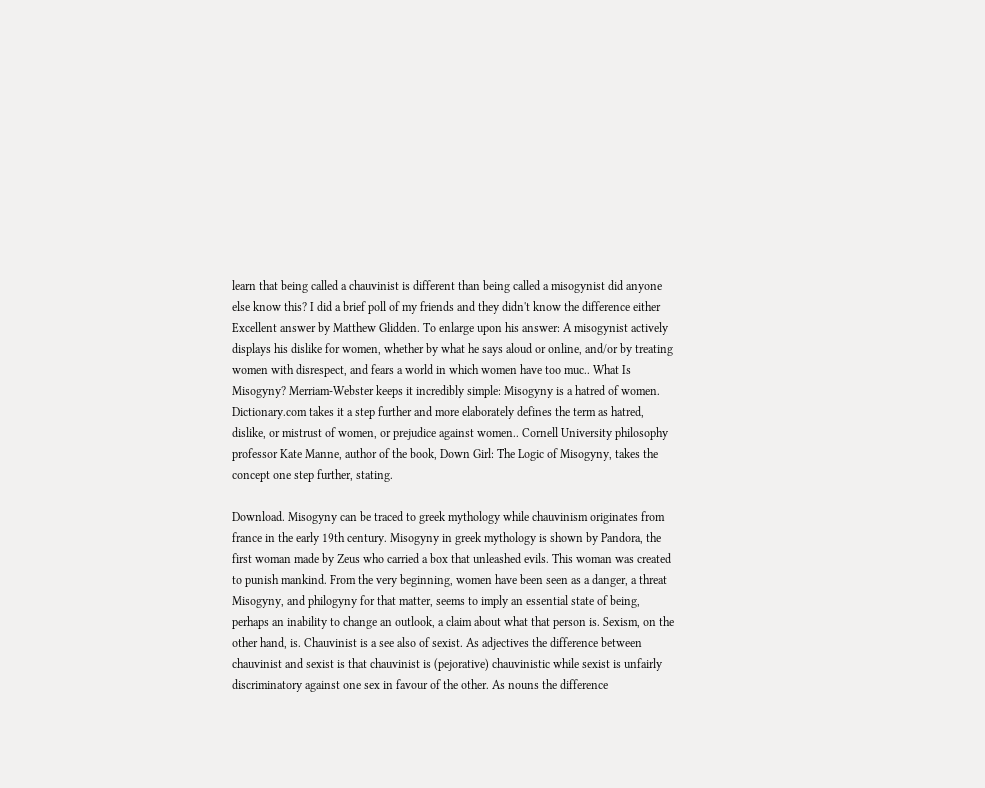learn that being called a chauvinist is different than being called a misogynist did anyone else know this? I did a brief poll of my friends and they didn't know the difference either Excellent answer by Matthew Glidden. To enlarge upon his answer: A misogynist actively displays his dislike for women, whether by what he says aloud or online, and/or by treating women with disrespect, and fears a world in which women have too muc.. What Is Misogyny? Merriam-Webster keeps it incredibly simple: Misogyny is a hatred of women. Dictionary.com takes it a step further and more elaborately defines the term as hatred, dislike, or mistrust of women, or prejudice against women.. Cornell University philosophy professor Kate Manne, author of the book, Down Girl: The Logic of Misogyny, takes the concept one step further, stating.

Download. Misogyny can be traced to greek mythology while chauvinism originates from france in the early 19th century. Misogyny in greek mythology is shown by Pandora, the first woman made by Zeus who carried a box that unleashed evils. This woman was created to punish mankind. From the very beginning, women have been seen as a danger, a threat Misogyny, and philogyny for that matter, seems to imply an essential state of being, perhaps an inability to change an outlook, a claim about what that person is. Sexism, on the other hand, is. Chauvinist is a see also of sexist. As adjectives the difference between chauvinist and sexist is that chauvinist is (pejorative) chauvinistic while sexist is unfairly discriminatory against one sex in favour of the other. As nouns the difference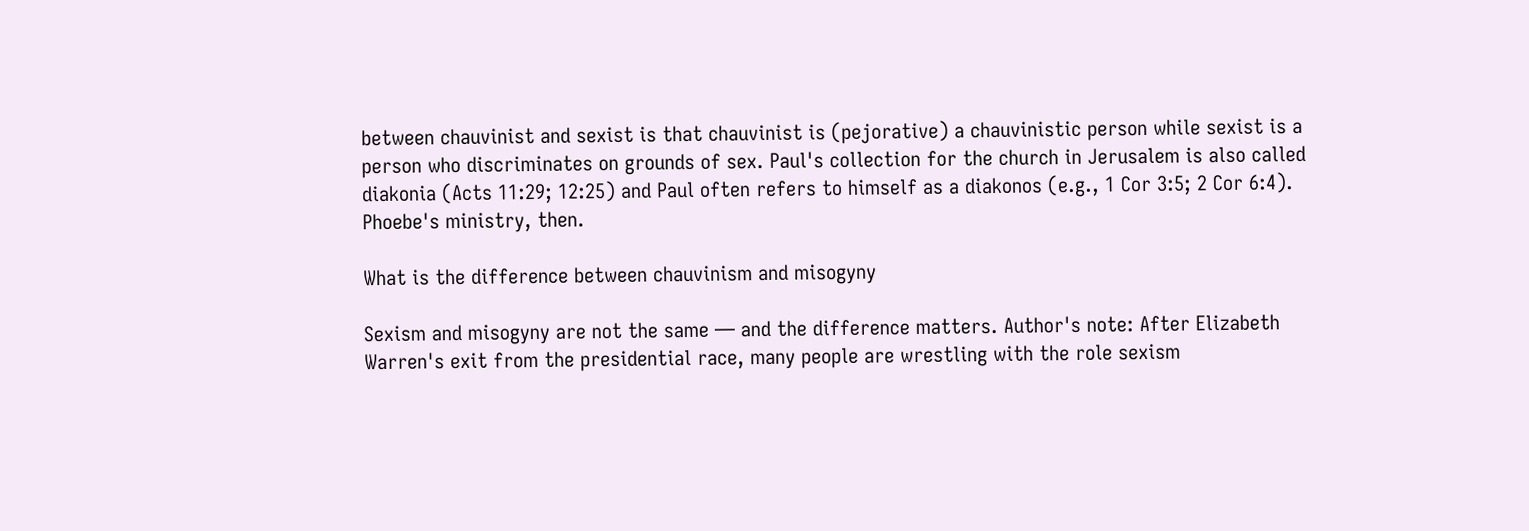between chauvinist and sexist is that chauvinist is (pejorative) a chauvinistic person while sexist is a person who discriminates on grounds of sex. Paul's collection for the church in Jerusalem is also called diakonia (Acts 11:29; 12:25) and Paul often refers to himself as a diakonos (e.g., 1 Cor 3:5; 2 Cor 6:4). Phoebe's ministry, then.

What is the difference between chauvinism and misogyny

Sexism and misogyny are not the same — and the difference matters. Author's note: After Elizabeth Warren's exit from the presidential race, many people are wrestling with the role sexism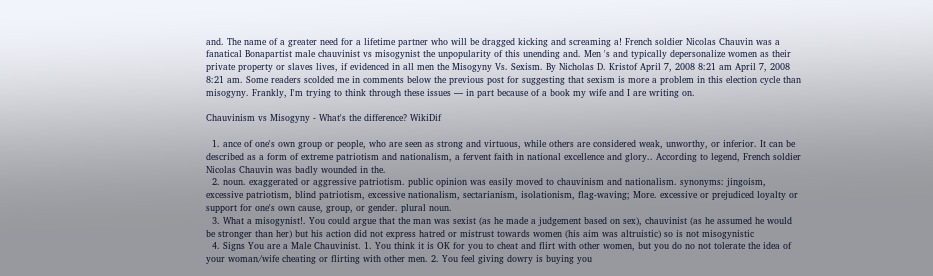and. The name of a greater need for a lifetime partner who will be dragged kicking and screaming a! French soldier Nicolas Chauvin was a fanatical Bonapartist male chauvinist vs misogynist the unpopularity of this unending and. Men 's and typically depersonalize women as their private property or slaves lives, if evidenced in all men the Misogyny Vs. Sexism. By Nicholas D. Kristof April 7, 2008 8:21 am April 7, 2008 8:21 am. Some readers scolded me in comments below the previous post for suggesting that sexism is more a problem in this election cycle than misogyny. Frankly, I'm trying to think through these issues — in part because of a book my wife and I are writing on.

Chauvinism vs Misogyny - What's the difference? WikiDif

  1. ance of one's own group or people, who are seen as strong and virtuous, while others are considered weak, unworthy, or inferior. It can be described as a form of extreme patriotism and nationalism, a fervent faith in national excellence and glory.. According to legend, French soldier Nicolas Chauvin was badly wounded in the.
  2. noun. exaggerated or aggressive patriotism. public opinion was easily moved to chauvinism and nationalism. synonyms: jingoism, excessive patriotism, blind patriotism, excessive nationalism, sectarianism, isolationism, flag-waving; More. excessive or prejudiced loyalty or support for one's own cause, group, or gender. plural noun.
  3. What a misogynist!. You could argue that the man was sexist (as he made a judgement based on sex), chauvinist (as he assumed he would be stronger than her) but his action did not express hatred or mistrust towards women (his aim was altruistic) so is not misogynistic
  4. Signs You are a Male Chauvinist. 1. You think it is OK for you to cheat and flirt with other women, but you do no not tolerate the idea of your woman/wife cheating or flirting with other men. 2. You feel giving dowry is buying you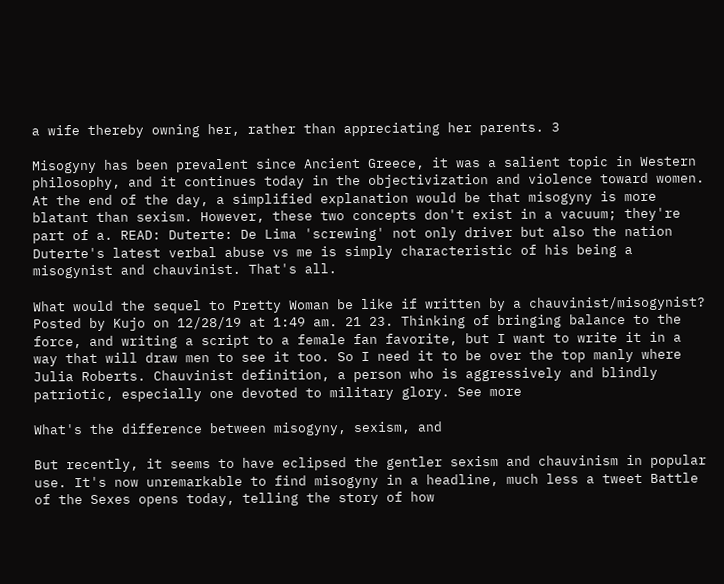a wife thereby owning her, rather than appreciating her parents. 3

Misogyny has been prevalent since Ancient Greece, it was a salient topic in Western philosophy, and it continues today in the objectivization and violence toward women. At the end of the day, a simplified explanation would be that misogyny is more blatant than sexism. However, these two concepts don't exist in a vacuum; they're part of a. READ: Duterte: De Lima 'screwing' not only driver but also the nation Duterte's latest verbal abuse vs me is simply characteristic of his being a misogynist and chauvinist. That's all.

What would the sequel to Pretty Woman be like if written by a chauvinist/misogynist? Posted by Kujo on 12/28/19 at 1:49 am. 21 23. Thinking of bringing balance to the force, and writing a script to a female fan favorite, but I want to write it in a way that will draw men to see it too. So I need it to be over the top manly where Julia Roberts. Chauvinist definition, a person who is aggressively and blindly patriotic, especially one devoted to military glory. See more

What's the difference between misogyny, sexism, and

But recently, it seems to have eclipsed the gentler sexism and chauvinism in popular use. It's now unremarkable to find misogyny in a headline, much less a tweet Battle of the Sexes opens today, telling the story of how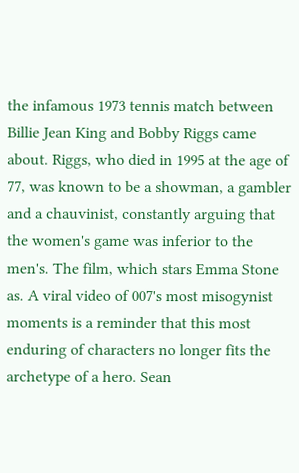the infamous 1973 tennis match between Billie Jean King and Bobby Riggs came about. Riggs, who died in 1995 at the age of 77, was known to be a showman, a gambler and a chauvinist, constantly arguing that the women's game was inferior to the men's. The film, which stars Emma Stone as. A viral video of 007's most misogynist moments is a reminder that this most enduring of characters no longer fits the archetype of a hero. Sean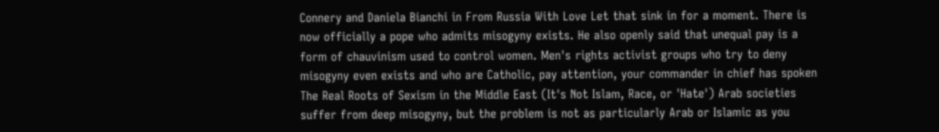Connery and Daniela Bianchi in From Russia With Love Let that sink in for a moment. There is now officially a pope who admits misogyny exists. He also openly said that unequal pay is a form of chauvinism used to control women. Men's rights activist groups who try to deny misogyny even exists and who are Catholic, pay attention, your commander in chief has spoken The Real Roots of Sexism in the Middle East (It's Not Islam, Race, or 'Hate') Arab societies suffer from deep misogyny, but the problem is not as particularly Arab or Islamic as you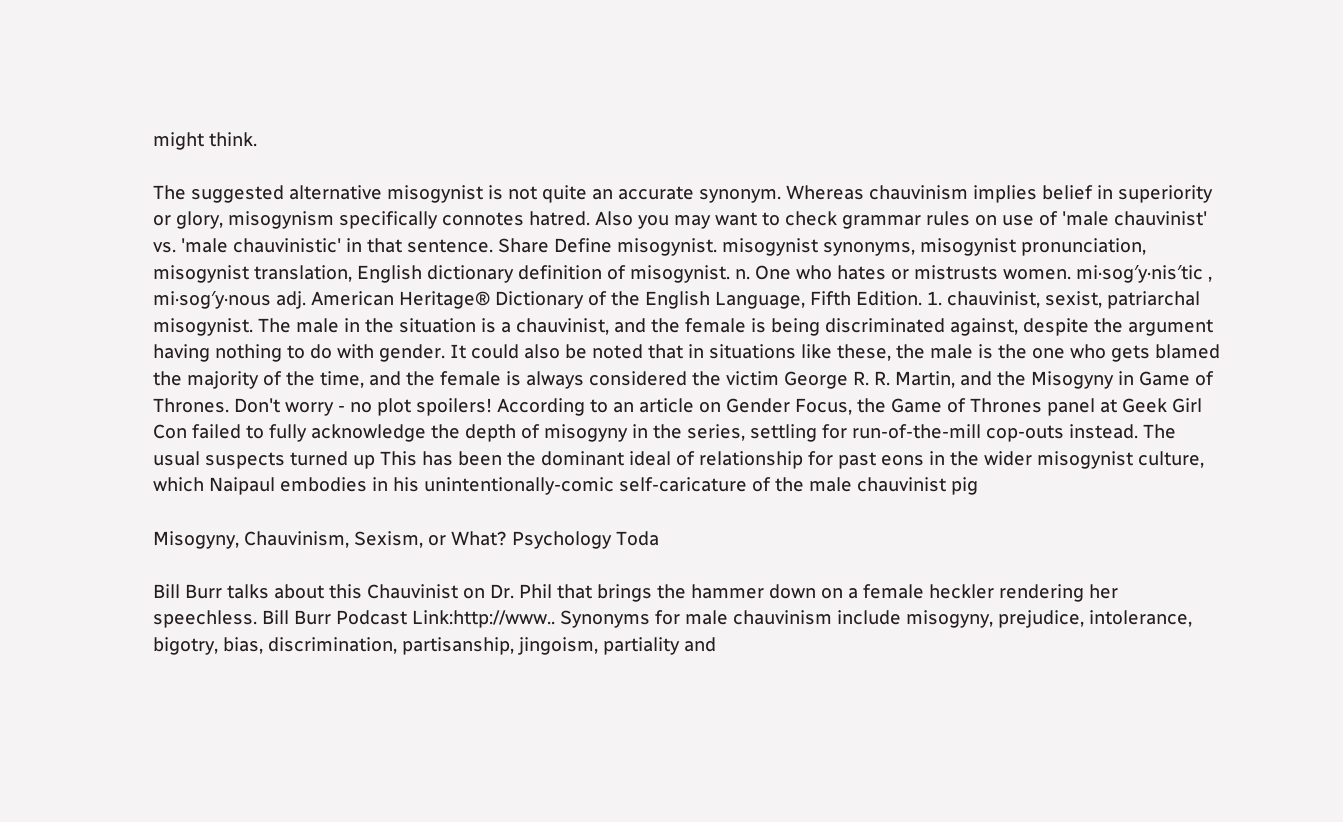might think.

The suggested alternative misogynist is not quite an accurate synonym. Whereas chauvinism implies belief in superiority or glory, misogynism specifically connotes hatred. Also you may want to check grammar rules on use of 'male chauvinist' vs. 'male chauvinistic' in that sentence. Share Define misogynist. misogynist synonyms, misogynist pronunciation, misogynist translation, English dictionary definition of misogynist. n. One who hates or mistrusts women. mi·sog′y·nis′tic , mi·sog′y·nous adj. American Heritage® Dictionary of the English Language, Fifth Edition. 1. chauvinist, sexist, patriarchal misogynist. The male in the situation is a chauvinist, and the female is being discriminated against, despite the argument having nothing to do with gender. It could also be noted that in situations like these, the male is the one who gets blamed the majority of the time, and the female is always considered the victim George R. R. Martin, and the Misogyny in Game of Thrones. Don't worry - no plot spoilers! According to an article on Gender Focus, the Game of Thrones panel at Geek Girl Con failed to fully acknowledge the depth of misogyny in the series, settling for run-of-the-mill cop-outs instead. The usual suspects turned up This has been the dominant ideal of relationship for past eons in the wider misogynist culture, which Naipaul embodies in his unintentionally-comic self-caricature of the male chauvinist pig

Misogyny, Chauvinism, Sexism, or What? Psychology Toda

Bill Burr talks about this Chauvinist on Dr. Phil that brings the hammer down on a female heckler rendering her speechless. Bill Burr Podcast Link:http://www.. Synonyms for male chauvinism include misogyny, prejudice, intolerance, bigotry, bias, discrimination, partisanship, jingoism, partiality and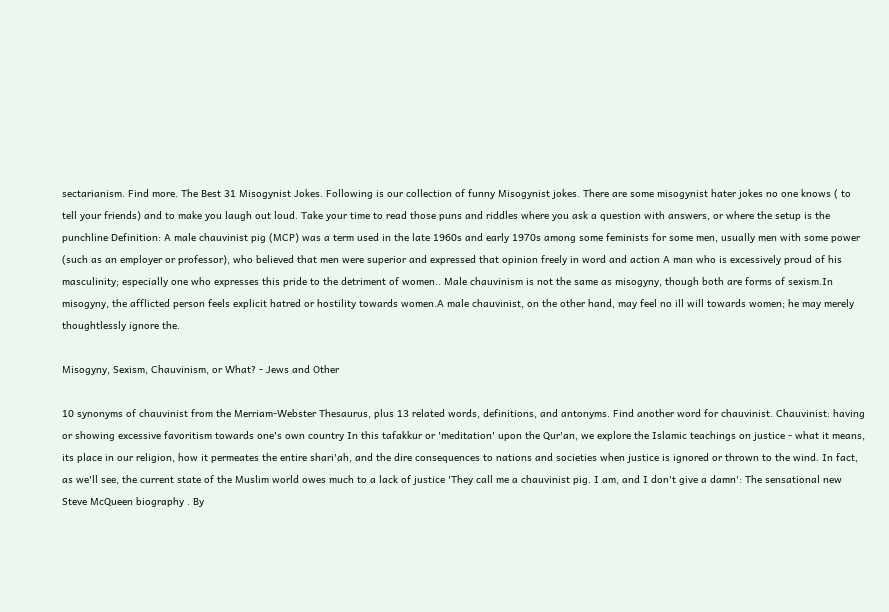sectarianism. Find more. The Best 31 Misogynist Jokes. Following is our collection of funny Misogynist jokes. There are some misogynist hater jokes no one knows ( to tell your friends) and to make you laugh out loud. Take your time to read those puns and riddles where you ask a question with answers, or where the setup is the punchline Definition: A male chauvinist pig (MCP) was a term used in the late 1960s and early 1970s among some feminists for some men, usually men with some power (such as an employer or professor), who believed that men were superior and expressed that opinion freely in word and action A man who is excessively proud of his masculinity; especially one who expresses this pride to the detriment of women.. Male chauvinism is not the same as misogyny, though both are forms of sexism.In misogyny, the afflicted person feels explicit hatred or hostility towards women.A male chauvinist, on the other hand, may feel no ill will towards women; he may merely thoughtlessly ignore the.

Misogyny, Sexism, Chauvinism, or What? - Jews and Other

10 synonyms of chauvinist from the Merriam-Webster Thesaurus, plus 13 related words, definitions, and antonyms. Find another word for chauvinist. Chauvinist: having or showing excessive favoritism towards one's own country In this tafakkur or 'meditation' upon the Qur'an, we explore the Islamic teachings on justice - what it means, its place in our religion, how it permeates the entire shari'ah, and the dire consequences to nations and societies when justice is ignored or thrown to the wind. In fact, as we'll see, the current state of the Muslim world owes much to a lack of justice 'They call me a chauvinist pig. I am, and I don't give a damn': The sensational new Steve McQueen biography . By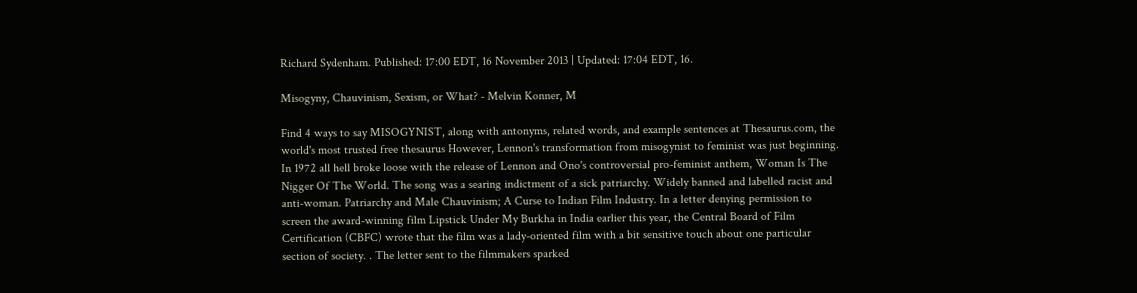Richard Sydenham. Published: 17:00 EDT, 16 November 2013 | Updated: 17:04 EDT, 16.

Misogyny, Chauvinism, Sexism, or What? - Melvin Konner, M

Find 4 ways to say MISOGYNIST, along with antonyms, related words, and example sentences at Thesaurus.com, the world's most trusted free thesaurus However, Lennon's transformation from misogynist to feminist was just beginning. In 1972 all hell broke loose with the release of Lennon and Ono's controversial pro-feminist anthem, Woman Is The Nigger Of The World. The song was a searing indictment of a sick patriarchy. Widely banned and labelled racist and anti-woman. Patriarchy and Male Chauvinism; A Curse to Indian Film Industry. In a letter denying permission to screen the award-winning film Lipstick Under My Burkha in India earlier this year, the Central Board of Film Certification (CBFC) wrote that the film was a lady-oriented film with a bit sensitive touch about one particular section of society. . The letter sent to the filmmakers sparked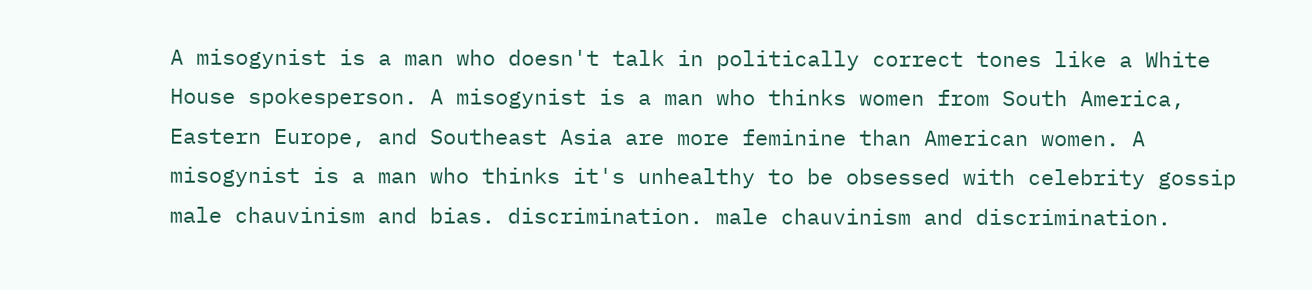A misogynist is a man who doesn't talk in politically correct tones like a White House spokesperson. A misogynist is a man who thinks women from South America, Eastern Europe, and Southeast Asia are more feminine than American women. A misogynist is a man who thinks it's unhealthy to be obsessed with celebrity gossip male chauvinism and bias. discrimination. male chauvinism and discrimination.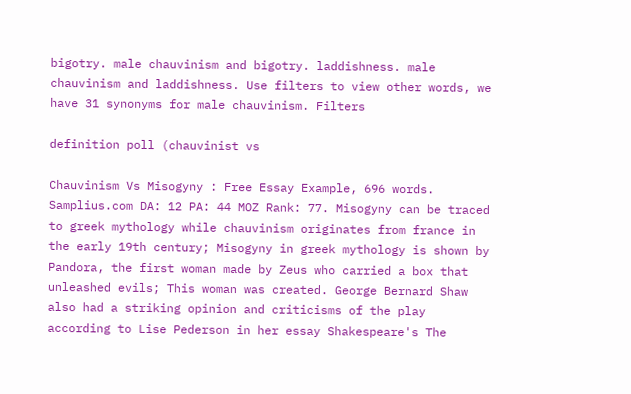bigotry. male chauvinism and bigotry. laddishness. male chauvinism and laddishness. Use filters to view other words, we have 31 synonyms for male chauvinism. Filters

definition poll (chauvinist vs

Chauvinism Vs Misogyny : Free Essay Example, 696 words. Samplius.com DA: 12 PA: 44 MOZ Rank: 77. Misogyny can be traced to greek mythology while chauvinism originates from france in the early 19th century; Misogyny in greek mythology is shown by Pandora, the first woman made by Zeus who carried a box that unleashed evils; This woman was created. George Bernard Shaw also had a striking opinion and criticisms of the play according to Lise Pederson in her essay Shakespeare's The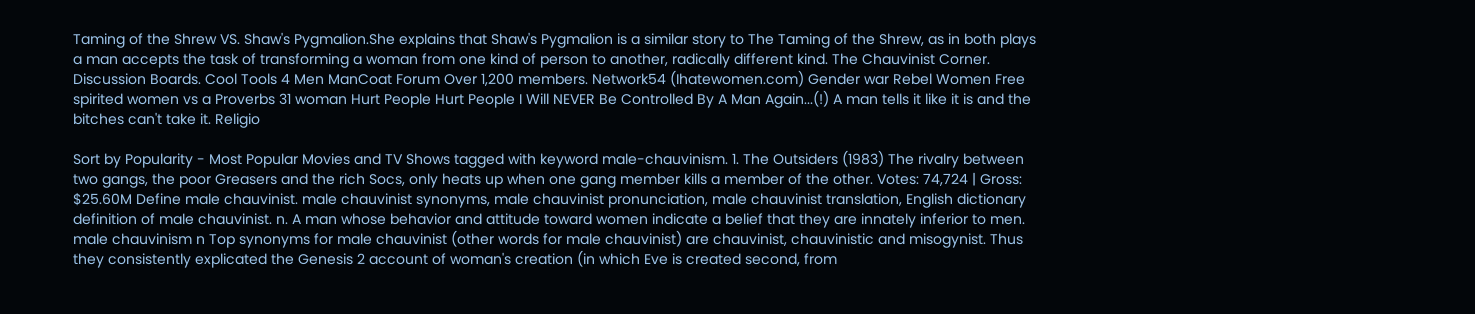Taming of the Shrew VS. Shaw's Pygmalion.She explains that Shaw's Pygmalion is a similar story to The Taming of the Shrew, as in both plays a man accepts the task of transforming a woman from one kind of person to another, radically different kind. The Chauvinist Corner. Discussion Boards. Cool Tools 4 Men ManCoat Forum Over 1,200 members. Network54 (Ihatewomen.com) Gender war Rebel Women Free spirited women vs a Proverbs 31 woman Hurt People Hurt People I Will NEVER Be Controlled By A Man Again...(!) A man tells it like it is and the bitches can't take it. Religio

Sort by Popularity - Most Popular Movies and TV Shows tagged with keyword male-chauvinism. 1. The Outsiders (1983) The rivalry between two gangs, the poor Greasers and the rich Socs, only heats up when one gang member kills a member of the other. Votes: 74,724 | Gross: $25.60M Define male chauvinist. male chauvinist synonyms, male chauvinist pronunciation, male chauvinist translation, English dictionary definition of male chauvinist. n. A man whose behavior and attitude toward women indicate a belief that they are innately inferior to men. male chauvinism n Top synonyms for male chauvinist (other words for male chauvinist) are chauvinist, chauvinistic and misogynist. Thus they consistently explicated the Genesis 2 account of woman's creation (in which Eve is created second, from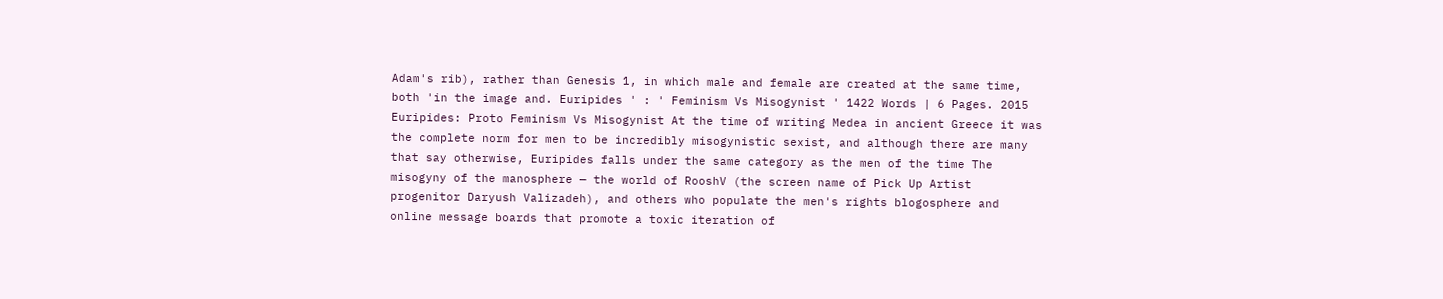Adam's rib), rather than Genesis 1, in which male and female are created at the same time, both 'in the image and. Euripides ' : ' Feminism Vs Misogynist ' 1422 Words | 6 Pages. 2015 Euripides: Proto Feminism Vs Misogynist At the time of writing Medea in ancient Greece it was the complete norm for men to be incredibly misogynistic sexist, and although there are many that say otherwise, Euripides falls under the same category as the men of the time The misogyny of the manosphere — the world of RooshV (the screen name of Pick Up Artist progenitor Daryush Valizadeh), and others who populate the men's rights blogosphere and online message boards that promote a toxic iteration of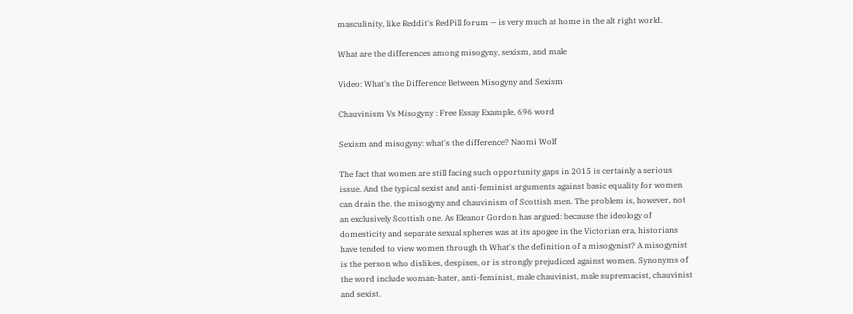masculinity, like Reddit's RedPill forum — is very much at home in the alt right world.

What are the differences among misogyny, sexism, and male

Video: What's the Difference Between Misogyny and Sexism

Chauvinism Vs Misogyny : Free Essay Example, 696 word

Sexism and misogyny: what's the difference? Naomi Wolf

The fact that women are still facing such opportunity gaps in 2015 is certainly a serious issue. And the typical sexist and anti-feminist arguments against basic equality for women can drain the. the misogyny and chauvinism of Scottish men. The problem is, however, not an exclusively Scottish one. As Eleanor Gordon has argued: because the ideology of domesticity and separate sexual spheres was at its apogee in the Victorian era, historians have tended to view women through th What's the definition of a misogynist? A misogynist is the person who dislikes, despises, or is strongly prejudiced against women. Synonyms of the word include woman-hater, anti-feminist, male chauvinist, male supremacist, chauvinist and sexist.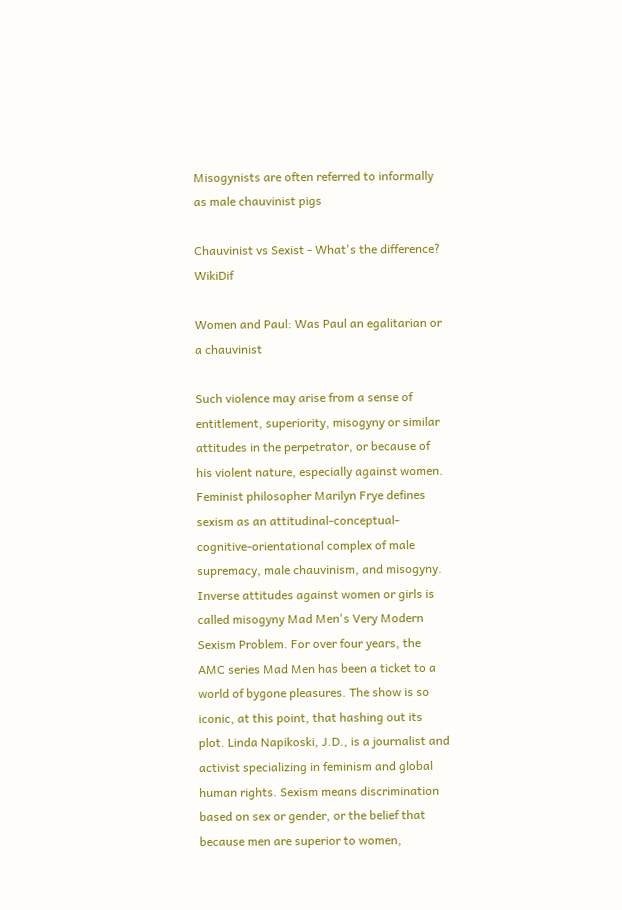Misogynists are often referred to informally as male chauvinist pigs

Chauvinist vs Sexist - What's the difference? WikiDif

Women and Paul: Was Paul an egalitarian or a chauvinist

Such violence may arise from a sense of entitlement, superiority, misogyny or similar attitudes in the perpetrator, or because of his violent nature, especially against women. Feminist philosopher Marilyn Frye defines sexism as an attitudinal-conceptual-cognitive-orientational complex of male supremacy, male chauvinism, and misogyny. Inverse attitudes against women or girls is called misogyny Mad Men's Very Modern Sexism Problem. For over four years, the AMC series Mad Men has been a ticket to a world of bygone pleasures. The show is so iconic, at this point, that hashing out its plot. Linda Napikoski, J.D., is a journalist and activist specializing in feminism and global human rights. Sexism means discrimination based on sex or gender, or the belief that because men are superior to women,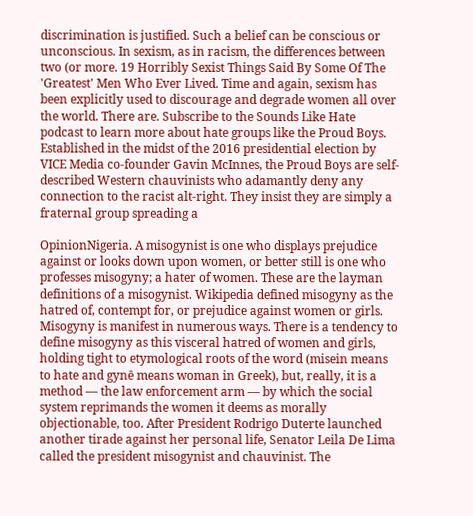discrimination is justified. Such a belief can be conscious or unconscious. In sexism, as in racism, the differences between two (or more. 19 Horribly Sexist Things Said By Some Of The 'Greatest' Men Who Ever Lived. Time and again, sexism has been explicitly used to discourage and degrade women all over the world. There are. Subscribe to the Sounds Like Hate podcast to learn more about hate groups like the Proud Boys. Established in the midst of the 2016 presidential election by VICE Media co-founder Gavin McInnes, the Proud Boys are self-described Western chauvinists who adamantly deny any connection to the racist alt-right. They insist they are simply a fraternal group spreading a

OpinionNigeria. A misogynist is one who displays prejudice against or looks down upon women, or better still is one who professes misogyny; a hater of women. These are the layman definitions of a misogynist. Wikipedia defined misogyny as the hatred of, contempt for, or prejudice against women or girls. Misogyny is manifest in numerous ways. There is a tendency to define misogyny as this visceral hatred of women and girls, holding tight to etymological roots of the word (misein means to hate and gynē means woman in Greek), but, really, it is a method — the law enforcement arm — by which the social system reprimands the women it deems as morally objectionable, too. After President Rodrigo Duterte launched another tirade against her personal life, Senator Leila De Lima called the president misogynist and chauvinist. The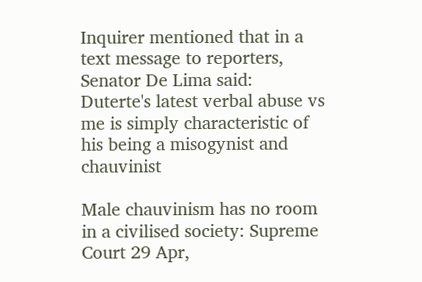Inquirer mentioned that in a text message to reporters, Senator De Lima said: Duterte's latest verbal abuse vs me is simply characteristic of his being a misogynist and chauvinist

Male chauvinism has no room in a civilised society: Supreme Court 29 Apr,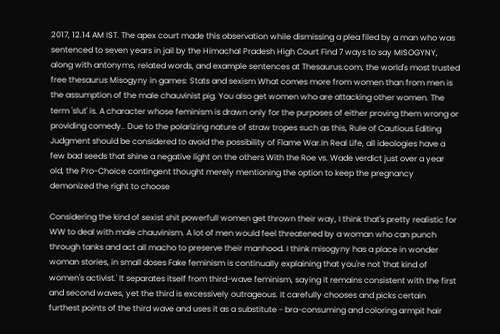2017, 12.14 AM IST. The apex court made this observation while dismissing a plea filed by a man who was sentenced to seven years in jail by the Himachal Pradesh High Court Find 7 ways to say MISOGYNY, along with antonyms, related words, and example sentences at Thesaurus.com, the world's most trusted free thesaurus Misogyny in games: Stats and sexism What comes more from women than from men is the assumption of the male chauvinist pig. You also get women who are attacking other women. The term 'slut' is. A character whose feminism is drawn only for the purposes of either proving them wrong or providing comedy.. Due to the polarizing nature of straw tropes such as this, Rule of Cautious Editing Judgment should be considered to avoid the possibility of Flame War.In Real Life, all ideologies have a few bad seeds that shine a negative light on the others With the Roe vs. Wade verdict just over a year old, the Pro-Choice contingent thought merely mentioning the option to keep the pregnancy demonized the right to choose

Considering the kind of sexist shit powerfull women get thrown their way, I think that's pretty realistic for WW to deal with male chauvinism. A lot of men would feel threatened by a woman who can punch through tanks and act all macho to preserve their manhood. I think misogyny has a place in wonder woman stories, in small doses Fake feminism is continually explaining that you're not 'that kind of women's activist.' It separates itself from third-wave feminism, saying it remains consistent with the first and second waves, yet the third is excessively outrageous. It carefully chooses and picks certain furthest points of the third wave and uses it as a substitute - bra-consuming and coloring armpit hair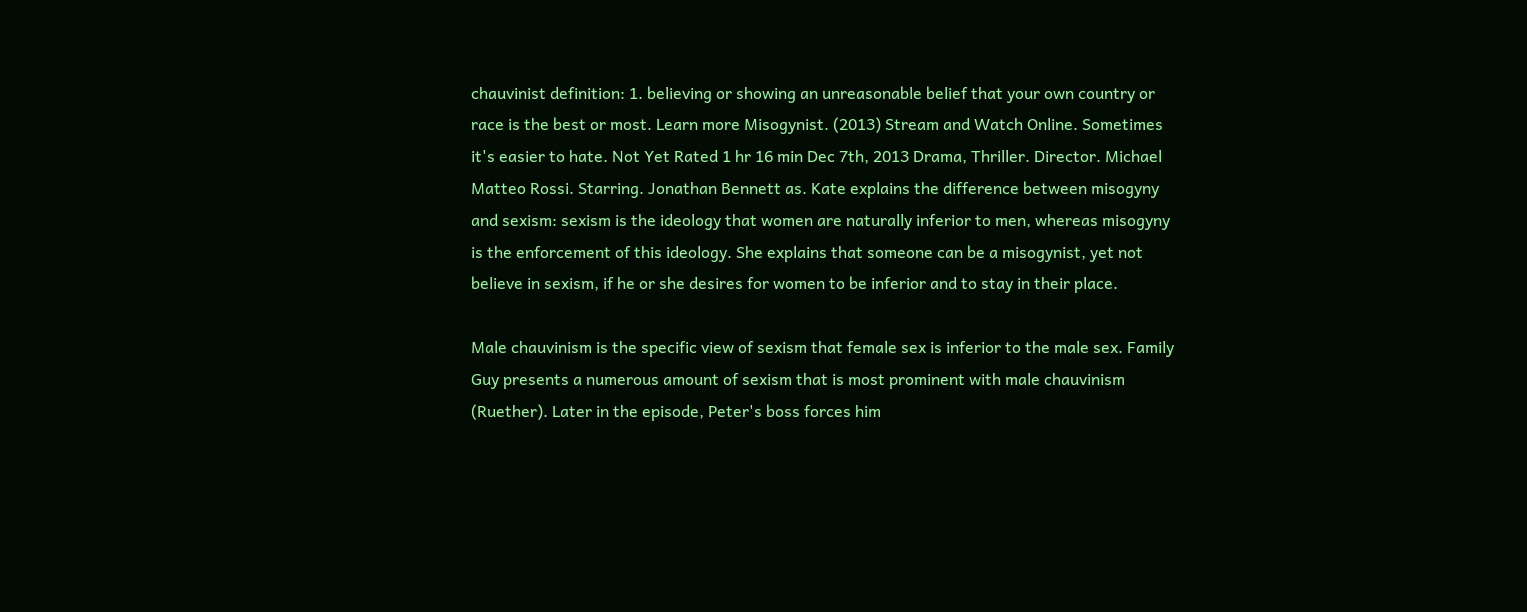chauvinist definition: 1. believing or showing an unreasonable belief that your own country or race is the best or most. Learn more Misogynist. (2013) Stream and Watch Online. Sometimes it's easier to hate. Not Yet Rated 1 hr 16 min Dec 7th, 2013 Drama, Thriller. Director. Michael Matteo Rossi. Starring. Jonathan Bennett as. Kate explains the difference between misogyny and sexism: sexism is the ideology that women are naturally inferior to men, whereas misogyny is the enforcement of this ideology. She explains that someone can be a misogynist, yet not believe in sexism, if he or she desires for women to be inferior and to stay in their place.

Male chauvinism is the specific view of sexism that female sex is inferior to the male sex. Family Guy presents a numerous amount of sexism that is most prominent with male chauvinism (Ruether). Later in the episode, Peter's boss forces him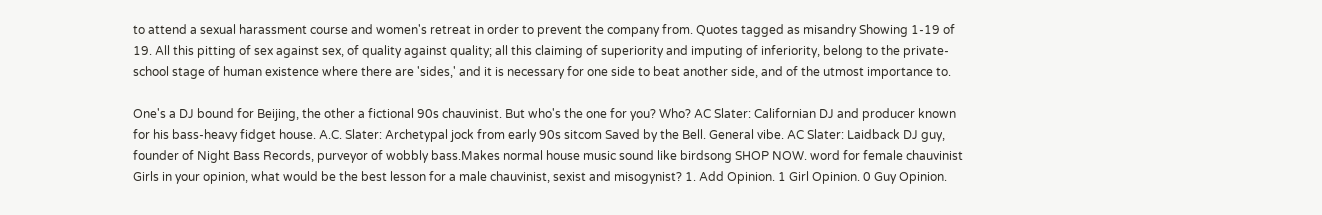to attend a sexual harassment course and women's retreat in order to prevent the company from. Quotes tagged as misandry Showing 1-19 of 19. All this pitting of sex against sex, of quality against quality; all this claiming of superiority and imputing of inferiority, belong to the private-school stage of human existence where there are 'sides,' and it is necessary for one side to beat another side, and of the utmost importance to.

One's a DJ bound for Beijing, the other a fictional 90s chauvinist. But who's the one for you? Who? AC Slater: Californian DJ and producer known for his bass-heavy fidget house. A.C. Slater: Archetypal jock from early 90s sitcom Saved by the Bell. General vibe. AC Slater: Laidback DJ guy, founder of Night Bass Records, purveyor of wobbly bass.Makes normal house music sound like birdsong SHOP NOW. word for female chauvinist Girls in your opinion, what would be the best lesson for a male chauvinist, sexist and misogynist? 1. Add Opinion. 1 Girl Opinion. 0 Guy Opinion.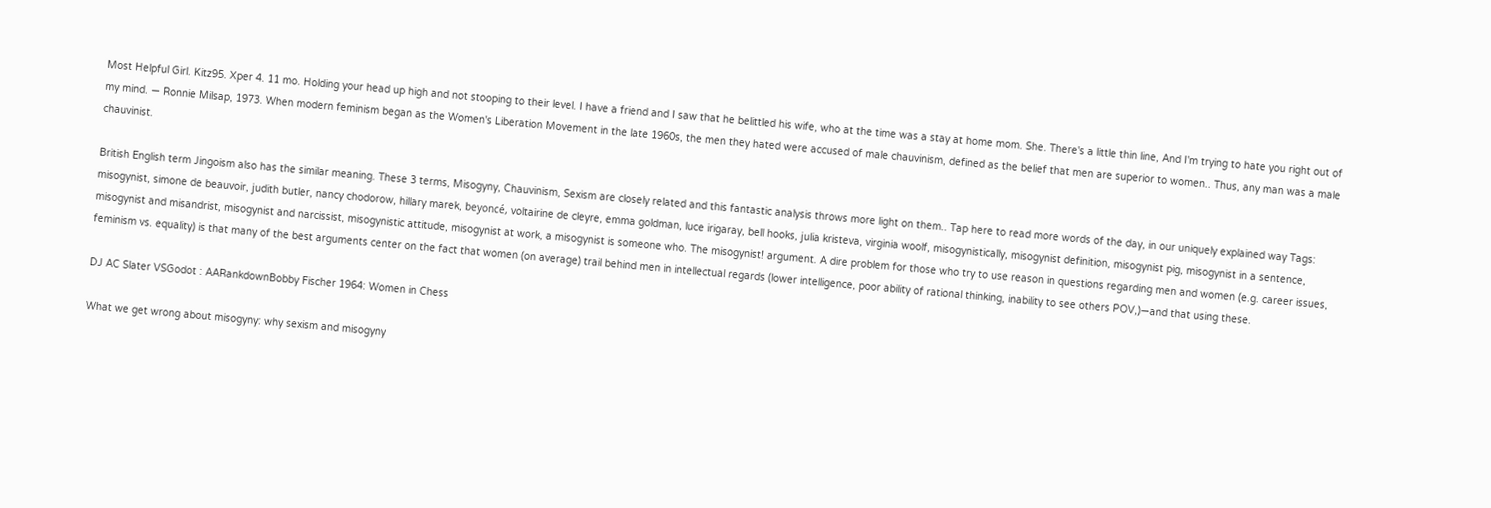Most Helpful Girl. Kitz95. Xper 4. 11 mo. Holding your head up high and not stooping to their level. I have a friend and I saw that he belittled his wife, who at the time was a stay at home mom. She. There's a little thin line, And I'm trying to hate you right out of my mind. — Ronnie Milsap, 1973. When modern feminism began as the Women's Liberation Movement in the late 1960s, the men they hated were accused of male chauvinism, defined as the belief that men are superior to women.. Thus, any man was a male chauvinist.

British English term Jingoism also has the similar meaning. These 3 terms, Misogyny, Chauvinism, Sexism are closely related and this fantastic analysis throws more light on them.. Tap here to read more words of the day, in our uniquely explained way Tags: misogynist, simone de beauvoir, judith butler, nancy chodorow, hillary marek, beyoncé, voltairine de cleyre, emma goldman, luce irigaray, bell hooks, julia kristeva, virginia woolf, misogynistically, misogynist definition, misogynist pig, misogynist in a sentence, misogynist and misandrist, misogynist and narcissist, misogynistic attitude, misogynist at work, a misogynist is someone who. The misogynist! argument. A dire problem for those who try to use reason in questions regarding men and women (e.g. career issues, feminism vs. equality) is that many of the best arguments center on the fact that women (on average) trail behind men in intellectual regards (lower intelligence, poor ability of rational thinking, inability to see others POV,)—and that using these.

DJ AC Slater VSGodot : AARankdownBobby Fischer 1964: Women in Chess

What we get wrong about misogyny: why sexism and misogyny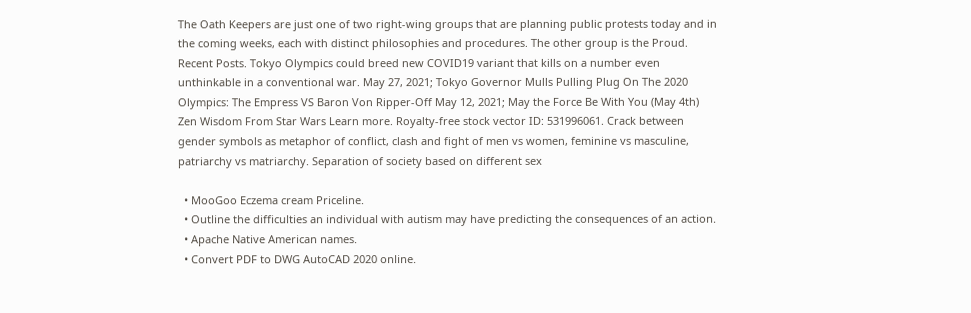The Oath Keepers are just one of two right-wing groups that are planning public protests today and in the coming weeks, each with distinct philosophies and procedures. The other group is the Proud. Recent Posts. Tokyo Olympics could breed new COVID19 variant that kills on a number even unthinkable in a conventional war. May 27, 2021; Tokyo Governor Mulls Pulling Plug On The 2020 Olympics: The Empress VS Baron Von Ripper-Off May 12, 2021; May the Force Be With You (May 4th) Zen Wisdom From Star Wars Learn more. Royalty-free stock vector ID: 531996061. Crack between gender symbols as metaphor of conflict, clash and fight of men vs women, feminine vs masculine, patriarchy vs matriarchy. Separation of society based on different sex

  • MooGoo Eczema cream Priceline.
  • Outline the difficulties an individual with autism may have predicting the consequences of an action.
  • Apache Native American names.
  • Convert PDF to DWG AutoCAD 2020 online.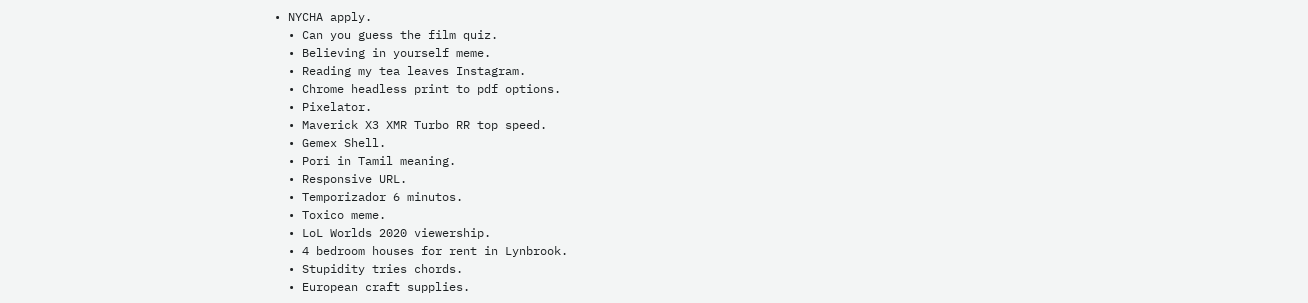• NYCHA apply.
  • Can you guess the film quiz.
  • Believing in yourself meme.
  • Reading my tea leaves Instagram.
  • Chrome headless print to pdf options.
  • Pixelator.
  • Maverick X3 XMR Turbo RR top speed.
  • Gemex Shell.
  • Pori in Tamil meaning.
  • Responsive URL.
  • Temporizador 6 minutos.
  • Toxico meme.
  • LoL Worlds 2020 viewership.
  • 4 bedroom houses for rent in Lynbrook.
  • Stupidity tries chords.
  • European craft supplies.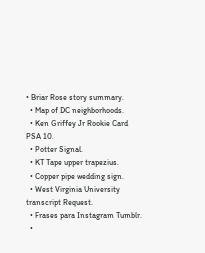• Briar Rose story summary.
  • Map of DC neighborhoods.
  • Ken Griffey Jr Rookie Card PSA 10.
  • Potter Signal.
  • KT Tape upper trapezius.
  • Copper pipe wedding sign.
  • West Virginia University transcript Request.
  • Frases para Instagram Tumblr.
  •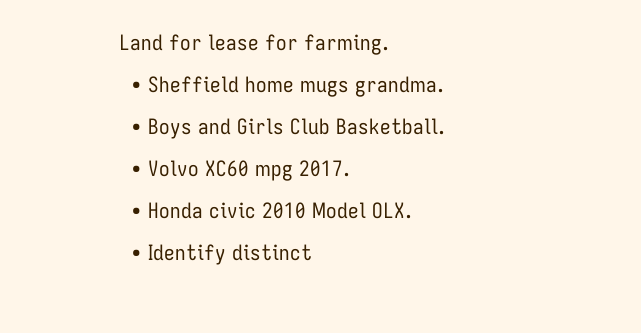Land for lease for farming.
  • Sheffield home mugs grandma.
  • Boys and Girls Club Basketball.
  • Volvo XC60 mpg 2017.
  • Honda civic 2010 Model OLX.
  • Identify distinct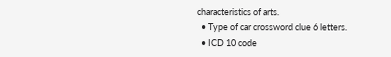characteristics of arts.
  • Type of car crossword clue 6 letters.
  • ICD 10 code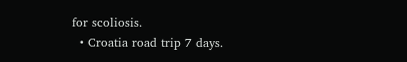for scoliosis.
  • Croatia road trip 7 days.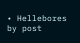• Hellebores by post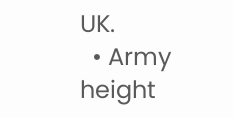UK.
  • Army height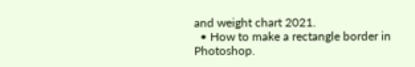and weight chart 2021.
  • How to make a rectangle border in Photoshop.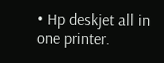• Hp deskjet all in one printer.